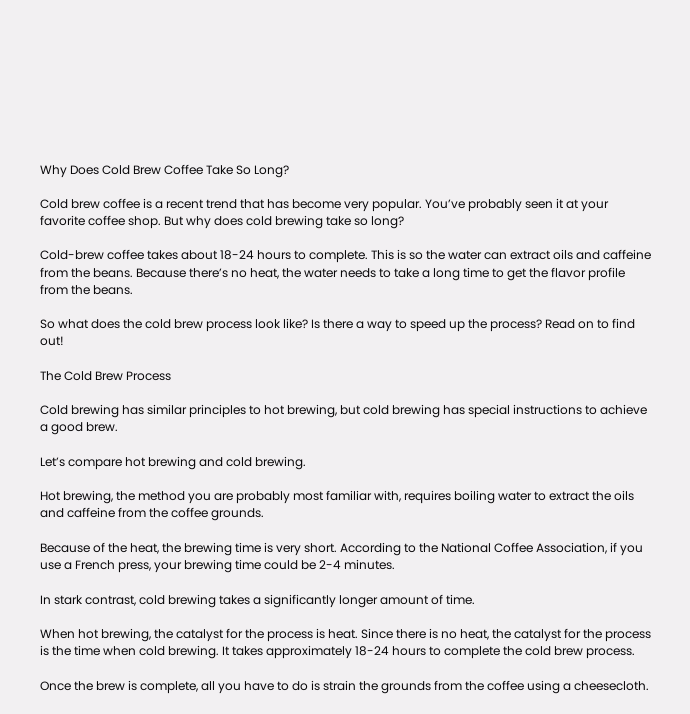Why Does Cold Brew Coffee Take So Long?

Cold brew coffee is a recent trend that has become very popular. You’ve probably seen it at your favorite coffee shop. But why does cold brewing take so long?

Cold-brew coffee takes about 18-24 hours to complete. This is so the water can extract oils and caffeine from the beans. Because there’s no heat, the water needs to take a long time to get the flavor profile from the beans.

So what does the cold brew process look like? Is there a way to speed up the process? Read on to find out!

The Cold Brew Process

Cold brewing has similar principles to hot brewing, but cold brewing has special instructions to achieve a good brew.

Let’s compare hot brewing and cold brewing.

Hot brewing, the method you are probably most familiar with, requires boiling water to extract the oils and caffeine from the coffee grounds.

Because of the heat, the brewing time is very short. According to the National Coffee Association, if you use a French press, your brewing time could be 2-4 minutes.

In stark contrast, cold brewing takes a significantly longer amount of time.

When hot brewing, the catalyst for the process is heat. Since there is no heat, the catalyst for the process is the time when cold brewing. It takes approximately 18-24 hours to complete the cold brew process.

Once the brew is complete, all you have to do is strain the grounds from the coffee using a cheesecloth.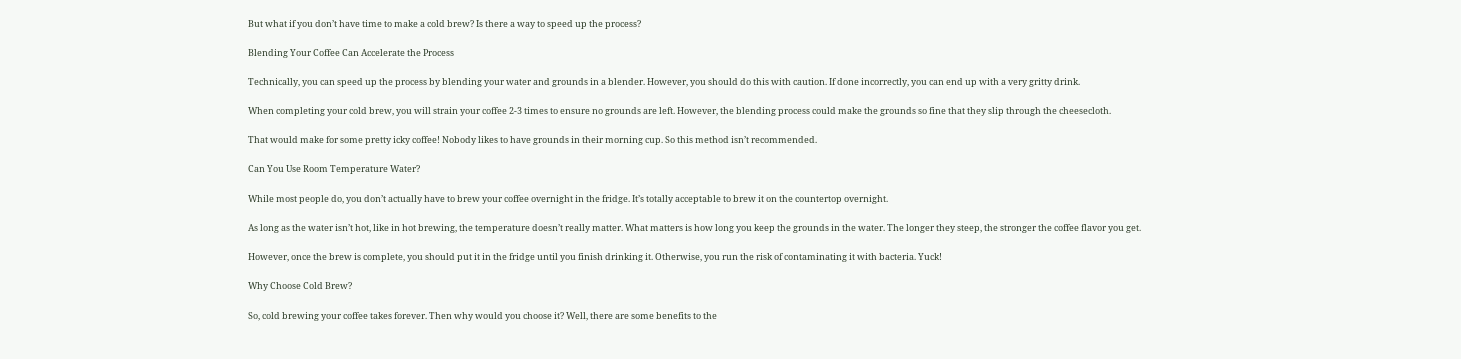But what if you don’t have time to make a cold brew? Is there a way to speed up the process?

Blending Your Coffee Can Accelerate the Process

Technically, you can speed up the process by blending your water and grounds in a blender. However, you should do this with caution. If done incorrectly, you can end up with a very gritty drink.

When completing your cold brew, you will strain your coffee 2-3 times to ensure no grounds are left. However, the blending process could make the grounds so fine that they slip through the cheesecloth.

That would make for some pretty icky coffee! Nobody likes to have grounds in their morning cup. So this method isn’t recommended.

Can You Use Room Temperature Water?

While most people do, you don’t actually have to brew your coffee overnight in the fridge. It’s totally acceptable to brew it on the countertop overnight.

As long as the water isn’t hot, like in hot brewing, the temperature doesn’t really matter. What matters is how long you keep the grounds in the water. The longer they steep, the stronger the coffee flavor you get.

However, once the brew is complete, you should put it in the fridge until you finish drinking it. Otherwise, you run the risk of contaminating it with bacteria. Yuck!

Why Choose Cold Brew?

So, cold brewing your coffee takes forever. Then why would you choose it? Well, there are some benefits to the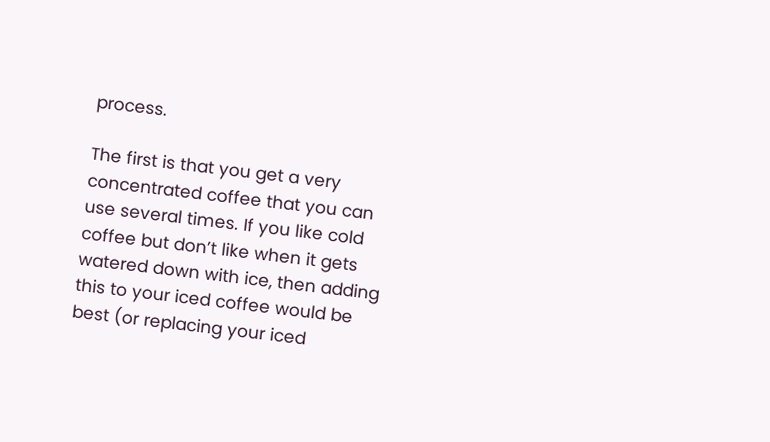process.

The first is that you get a very concentrated coffee that you can use several times. If you like cold coffee but don’t like when it gets watered down with ice, then adding this to your iced coffee would be best (or replacing your iced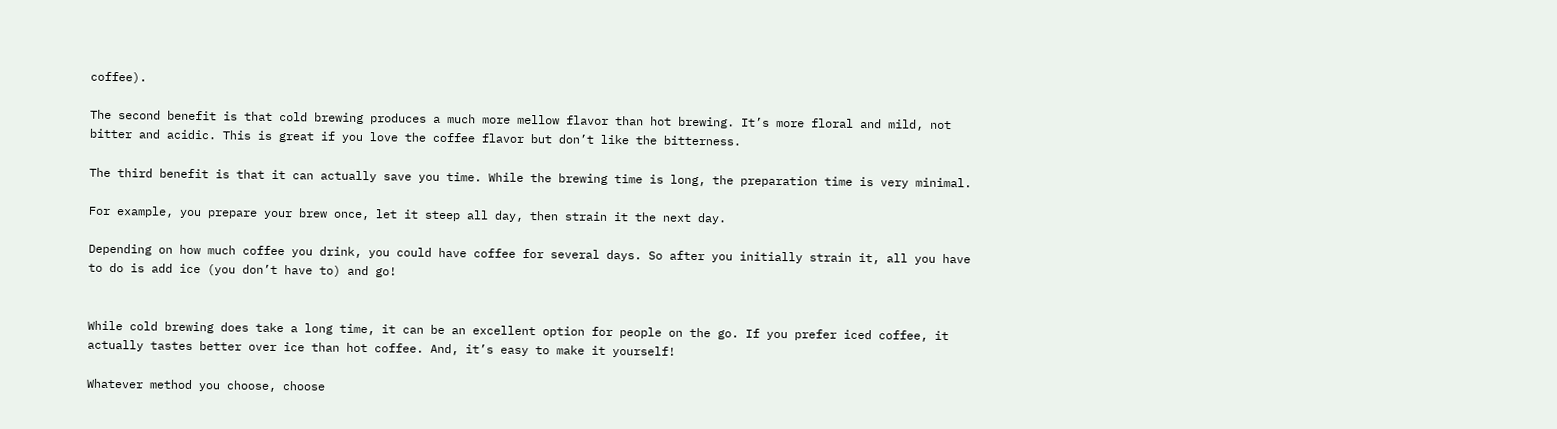coffee).

The second benefit is that cold brewing produces a much more mellow flavor than hot brewing. It’s more floral and mild, not bitter and acidic. This is great if you love the coffee flavor but don’t like the bitterness.

The third benefit is that it can actually save you time. While the brewing time is long, the preparation time is very minimal.

For example, you prepare your brew once, let it steep all day, then strain it the next day.

Depending on how much coffee you drink, you could have coffee for several days. So after you initially strain it, all you have to do is add ice (you don’t have to) and go!


While cold brewing does take a long time, it can be an excellent option for people on the go. If you prefer iced coffee, it actually tastes better over ice than hot coffee. And, it’s easy to make it yourself!

Whatever method you choose, choose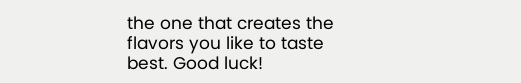the one that creates the flavors you like to taste best. Good luck!